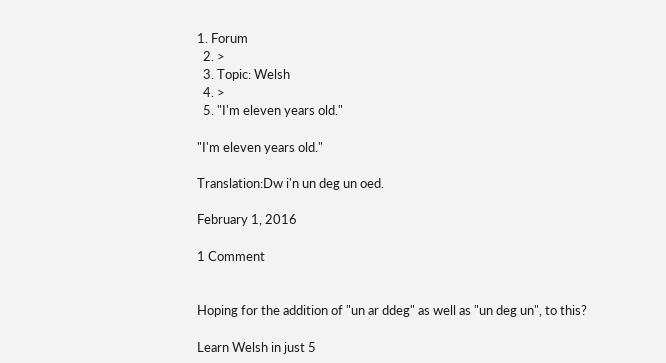1. Forum
  2. >
  3. Topic: Welsh
  4. >
  5. "I'm eleven years old."

"I'm eleven years old."

Translation:Dw i'n un deg un oed.

February 1, 2016

1 Comment


Hoping for the addition of "un ar ddeg" as well as "un deg un", to this?

Learn Welsh in just 5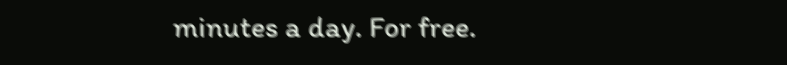minutes a day. For free.